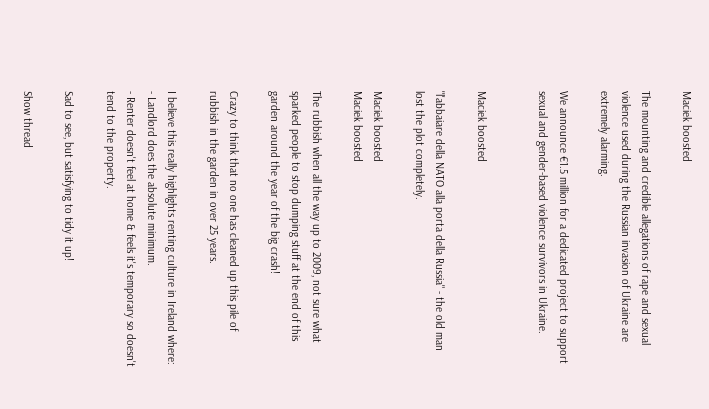Maciek boosted

The mounting and credible allegations of rape and sexual violence used during the Russian invasion of Ukraine are extremely alarming.

We announce €1.5 million for a dedicated project to support sexual and gender-based violence survivors in Ukraine.


Maciek boosted

"l'abbaiare della NATO alla porta della Russia" - the old man lost the plot completely.

Maciek boosted
Maciek boosted

The rubbish when all the way up to 2009, not sure what sparked people to stop dumping stuff at the end of this garden around the year of the big crash!

Crazy to think that no one has cleaned up this pile of rubbish in the garden in over 25 years.

I believe this really highlights renting culture in Ireland where:
- Landlord does the absolute minimum.
- Renter doesn't feel at home & feels it's temporary so doesn't tend to the property.

Sad to see, but satisfying to tidy it up!

Show thread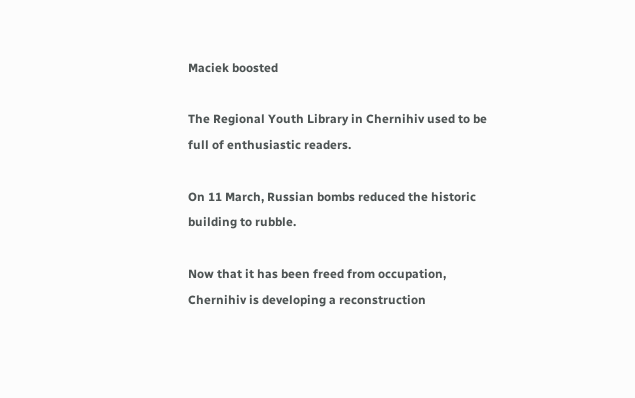Maciek boosted

The Regional Youth Library in Chernihiv used to be full of enthusiastic readers.

On 11 March, Russian bombs reduced the historic building to rubble.

Now that it has been freed from occupation, Chernihiv is developing a reconstruction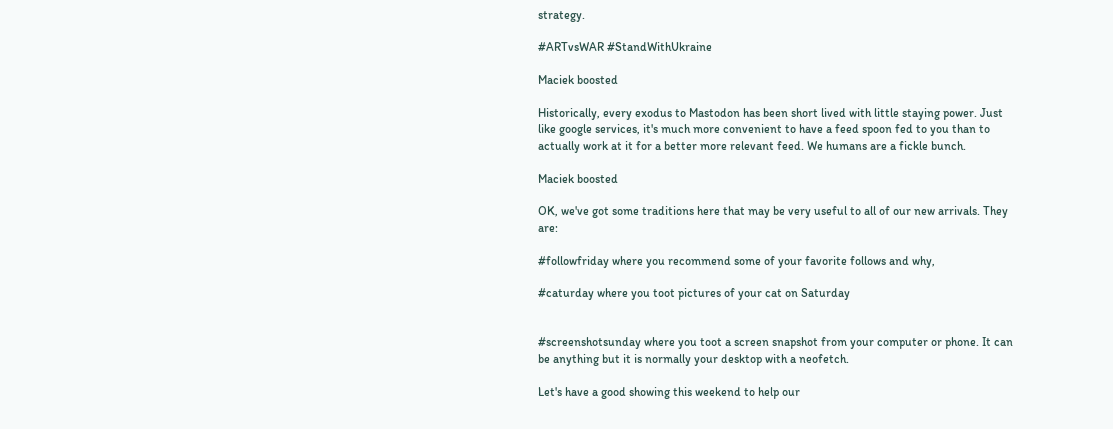strategy.

#ARTvsWAR #StandWithUkraine

Maciek boosted

Historically, every exodus to Mastodon has been short lived with little staying power. Just like google services, it's much more convenient to have a feed spoon fed to you than to actually work at it for a better more relevant feed. We humans are a fickle bunch.

Maciek boosted

OK, we've got some traditions here that may be very useful to all of our new arrivals. They are:

#followfriday where you recommend some of your favorite follows and why,

#caturday where you toot pictures of your cat on Saturday


#screenshotsunday where you toot a screen snapshot from your computer or phone. It can be anything but it is normally your desktop with a neofetch.

Let's have a good showing this weekend to help our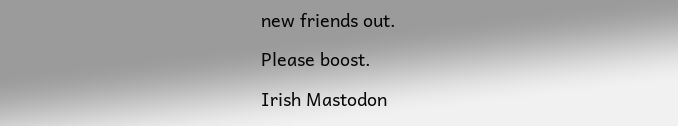new friends out.

Please boost.

Irish Mastodon